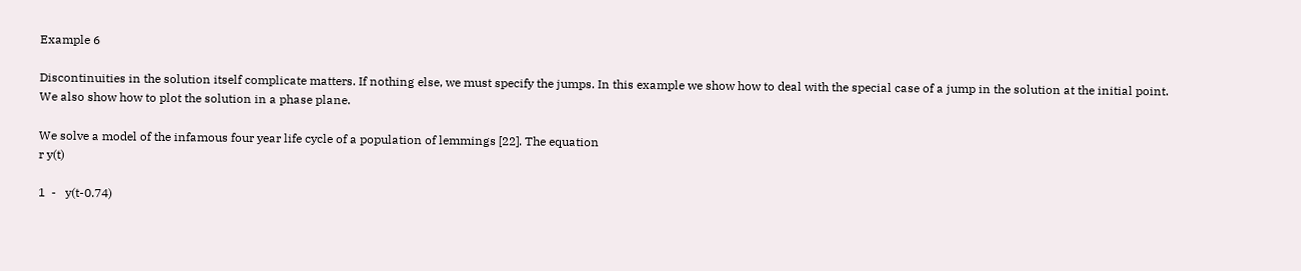Example 6

Discontinuities in the solution itself complicate matters. If nothing else, we must specify the jumps. In this example we show how to deal with the special case of a jump in the solution at the initial point. We also show how to plot the solution in a phase plane.

We solve a model of the infamous four year life cycle of a population of lemmings [22]. The equation
r y(t)

1  -   y(t-0.74)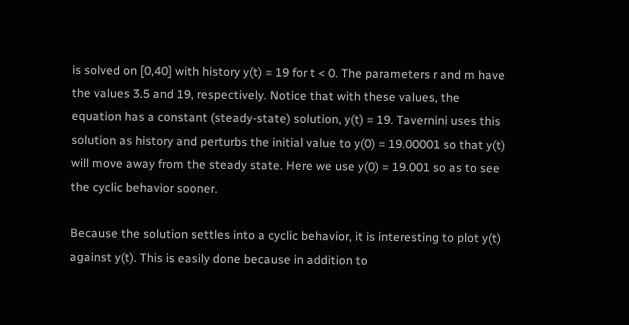is solved on [0,40] with history y(t) = 19 for t < 0. The parameters r and m have the values 3.5 and 19, respectively. Notice that with these values, the equation has a constant (steady-state) solution, y(t) = 19. Tavernini uses this solution as history and perturbs the initial value to y(0) = 19.00001 so that y(t) will move away from the steady state. Here we use y(0) = 19.001 so as to see the cyclic behavior sooner.

Because the solution settles into a cyclic behavior, it is interesting to plot y(t) against y(t). This is easily done because in addition to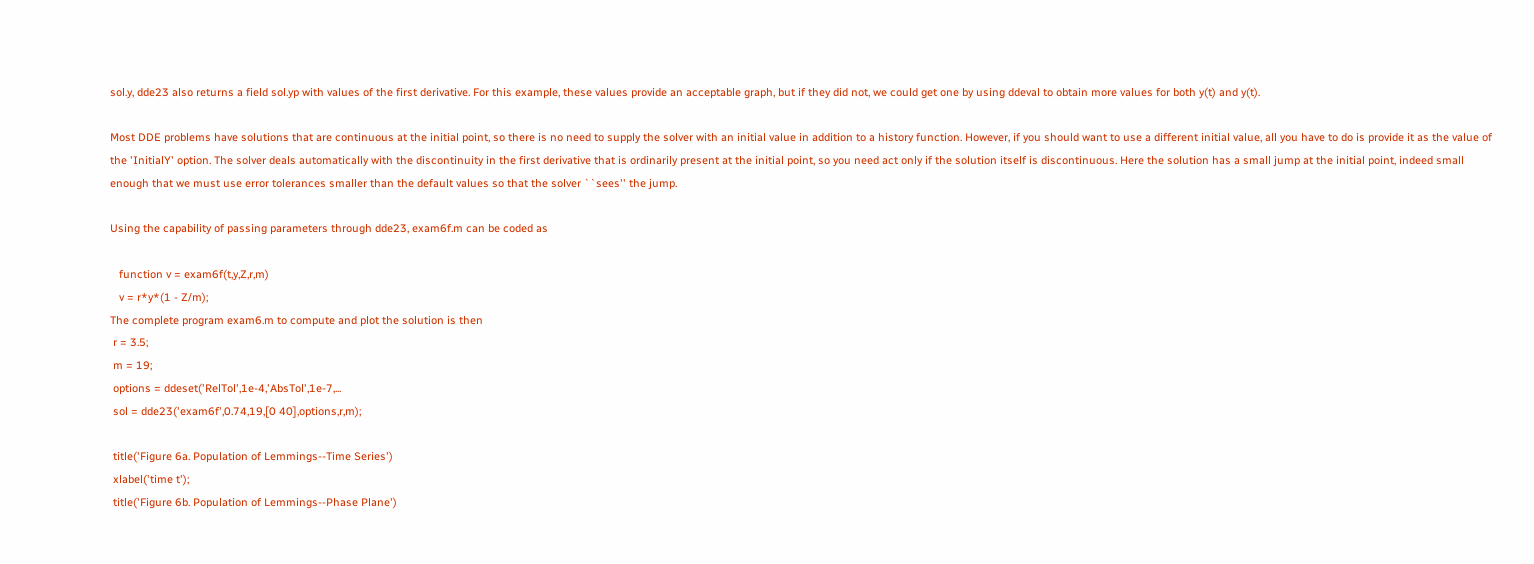sol.y, dde23 also returns a field sol.yp with values of the first derivative. For this example, these values provide an acceptable graph, but if they did not, we could get one by using ddeval to obtain more values for both y(t) and y(t).

Most DDE problems have solutions that are continuous at the initial point, so there is no need to supply the solver with an initial value in addition to a history function. However, if you should want to use a different initial value, all you have to do is provide it as the value of the 'InitialY' option. The solver deals automatically with the discontinuity in the first derivative that is ordinarily present at the initial point, so you need act only if the solution itself is discontinuous. Here the solution has a small jump at the initial point, indeed small enough that we must use error tolerances smaller than the default values so that the solver ``sees'' the jump.

Using the capability of passing parameters through dde23, exam6f.m can be coded as

   function v = exam6f(t,y,Z,r,m)
   v = r*y*(1 - Z/m);
The complete program exam6.m to compute and plot the solution is then
 r = 3.5;
 m = 19;
 options = ddeset('RelTol',1e-4,'AbsTol',1e-7,...
 sol = dde23('exam6f',0.74,19,[0 40],options,r,m);

 title('Figure 6a. Population of Lemmings--Time Series')
 xlabel('time t');
 title('Figure 6b. Population of Lemmings--Phase Plane')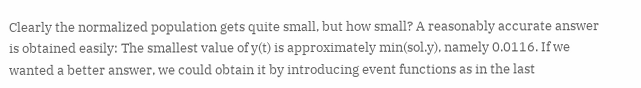Clearly the normalized population gets quite small, but how small? A reasonably accurate answer is obtained easily: The smallest value of y(t) is approximately min(sol.y), namely 0.0116. If we wanted a better answer, we could obtain it by introducing event functions as in the last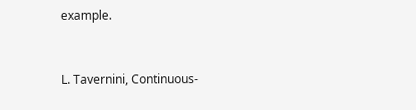example.



L. Tavernini, Continuous-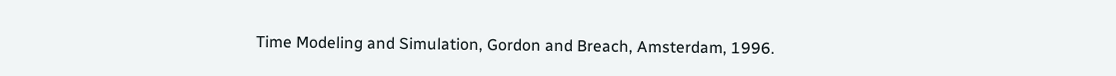Time Modeling and Simulation, Gordon and Breach, Amsterdam, 1996.